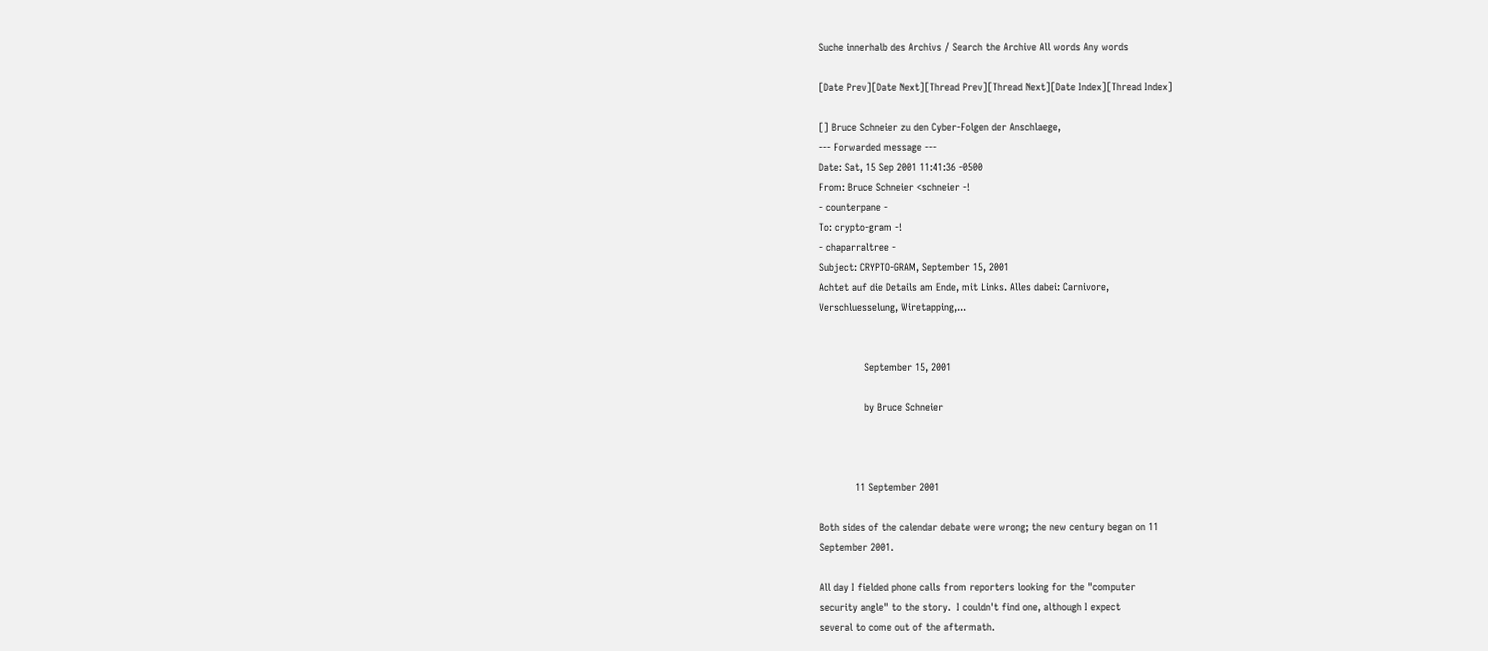Suche innerhalb des Archivs / Search the Archive All words Any words

[Date Prev][Date Next][Thread Prev][Thread Next][Date Index][Thread Index]

[] Bruce Schneier zu den Cyber-Folgen der Anschlaege,
--- Forwarded message ---
Date: Sat, 15 Sep 2001 11:41:36 -0500
From: Bruce Schneier <schneier -!
- counterpane -
To: crypto-gram -!
- chaparraltree -
Subject: CRYPTO-GRAM, September 15, 2001
Achtet auf die Details am Ende, mit Links. Alles dabei: Carnivore,
Verschluesselung, Wiretapping,...


               September 15, 2001

               by Bruce Schneier



            11 September 2001

Both sides of the calendar debate were wrong; the new century began on 11
September 2001.

All day I fielded phone calls from reporters looking for the "computer
security angle" to the story.  I couldn't find one, although I expect
several to come out of the aftermath.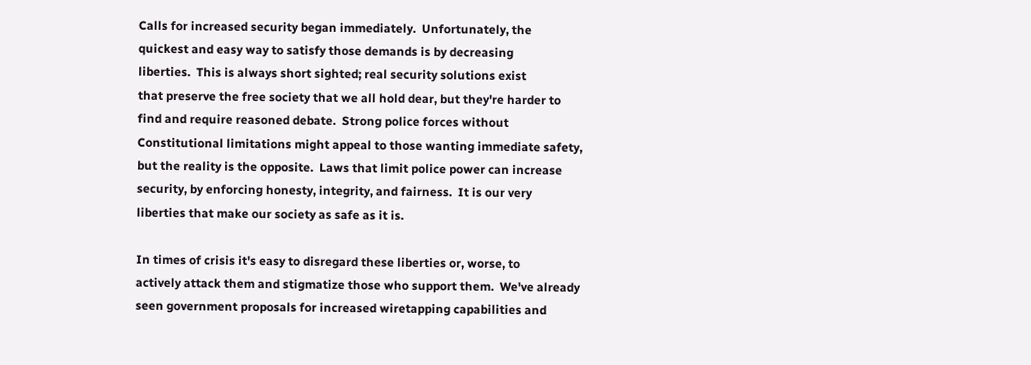Calls for increased security began immediately.  Unfortunately, the
quickest and easy way to satisfy those demands is by decreasing
liberties.  This is always short sighted; real security solutions exist
that preserve the free society that we all hold dear, but they're harder to
find and require reasoned debate.  Strong police forces without
Constitutional limitations might appeal to those wanting immediate safety,
but the reality is the opposite.  Laws that limit police power can increase
security, by enforcing honesty, integrity, and fairness.  It is our very
liberties that make our society as safe as it is.

In times of crisis it's easy to disregard these liberties or, worse, to
actively attack them and stigmatize those who support them.  We've already
seen government proposals for increased wiretapping capabilities and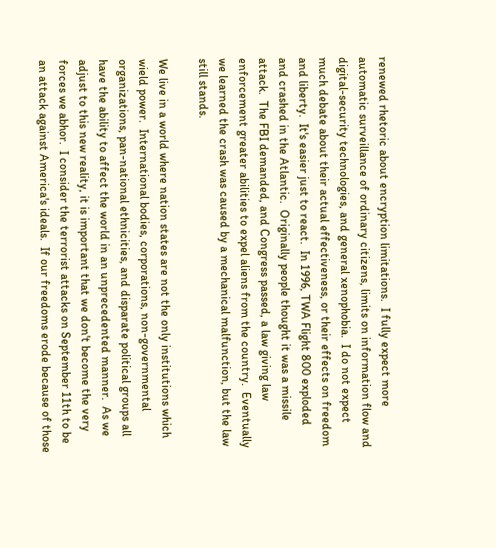renewed rhetoric about encryption limitations.  I fully expect more
automatic surveillance of ordinary citizens, limits on information flow and
digital-security technologies, and general xenophobia.  I do not expect
much debate about their actual effectiveness, or their effects on freedom
and liberty.  It's easier just to react.  In 1996, TWA Flight 800 exploded
and crashed in the Atlantic.  Originally people thought it was a missile
attack.  The FBI demanded, and Congress passed, a law giving law
enforcement greater abilities to expel aliens from the country.  Eventually
we learned the crash was caused by a mechanical malfunction, but the law
still stands.

We live in a world where nation states are not the only institutions which
wield power.  International bodies, corporations, non-governmental
organizations, pan-national ethnicities, and disparate political groups all
have the ability to affect the world in an unprecedented manner.  As we
adjust to this new reality, it is important that we don't become the very
forces we abhor.  I consider the terrorist attacks on September 11th to be
an attack against America's ideals.  If our freedoms erode because of those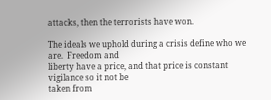attacks, then the terrorists have won.

The ideals we uphold during a crisis define who we are.  Freedom and
liberty have a price, and that price is constant vigilance so it not be
taken from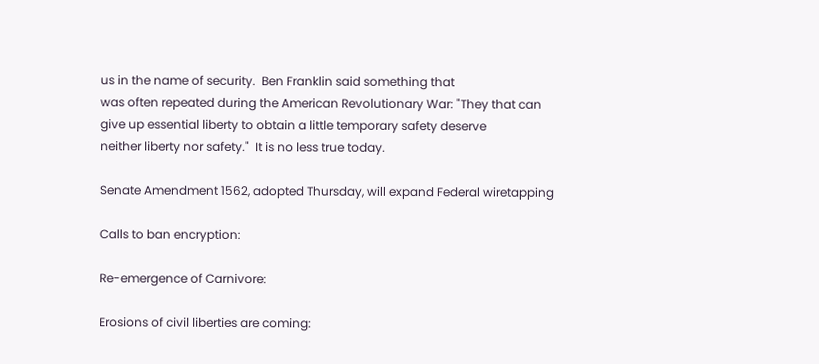us in the name of security.  Ben Franklin said something that
was often repeated during the American Revolutionary War: "They that can
give up essential liberty to obtain a little temporary safety deserve
neither liberty nor safety."  It is no less true today.

Senate Amendment 1562, adopted Thursday, will expand Federal wiretapping

Calls to ban encryption:

Re-emergence of Carnivore:

Erosions of civil liberties are coming: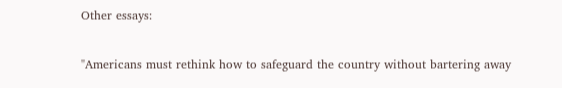Other essays:

"Americans must rethink how to safeguard the country without bartering away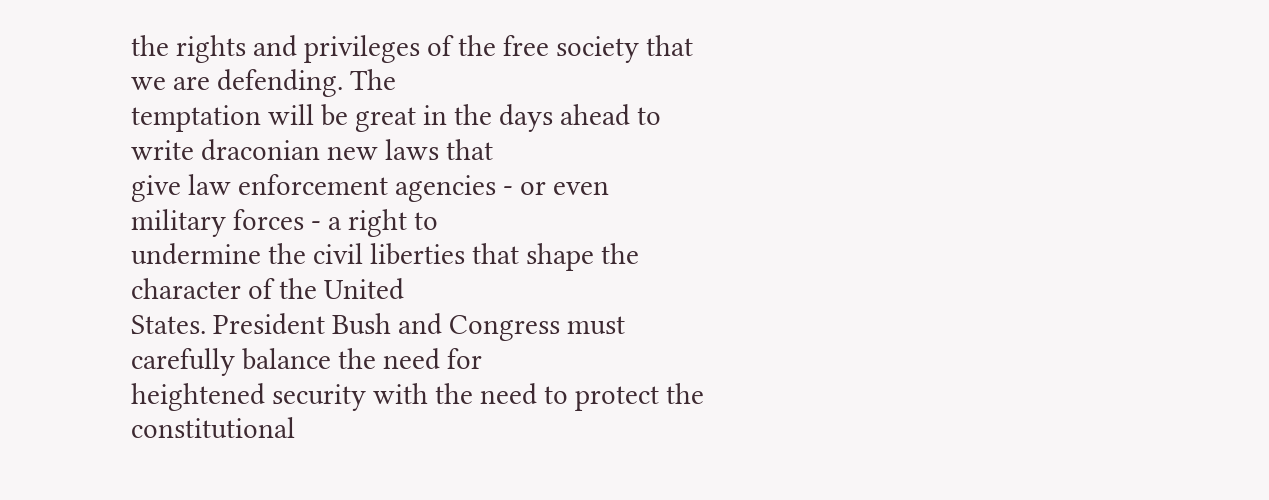the rights and privileges of the free society that we are defending. The
temptation will be great in the days ahead to write draconian new laws that
give law enforcement agencies - or even military forces - a right to
undermine the civil liberties that shape the character of the United
States. President Bush and Congress must carefully balance the need for
heightened security with the need to protect the constitutional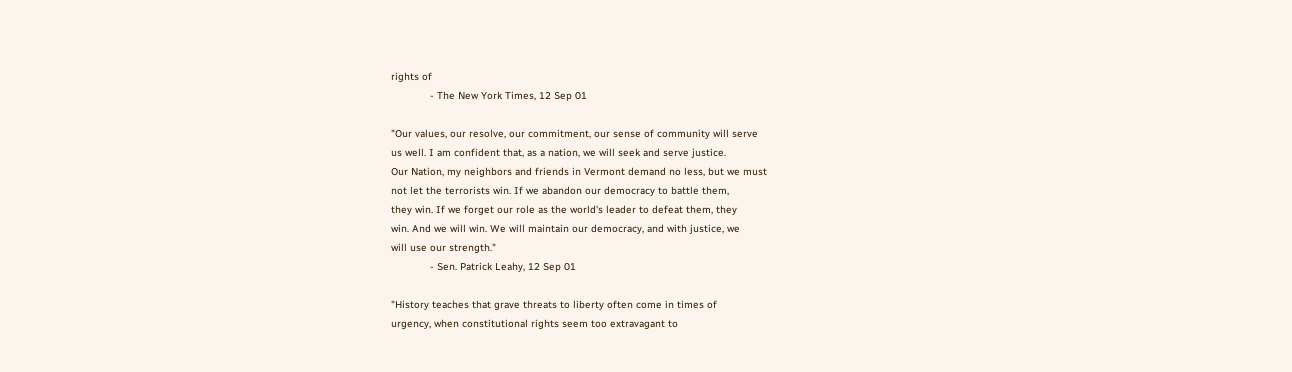rights of
             - The New York Times, 12 Sep 01

"Our values, our resolve, our commitment, our sense of community will serve
us well. I am confident that, as a nation, we will seek and serve justice.
Our Nation, my neighbors and friends in Vermont demand no less, but we must
not let the terrorists win. If we abandon our democracy to battle them,
they win. If we forget our role as the world's leader to defeat them, they
win. And we will win. We will maintain our democracy, and with justice, we
will use our strength."
             - Sen. Patrick Leahy, 12 Sep 01

"History teaches that grave threats to liberty often come in times of
urgency, when constitutional rights seem too extravagant to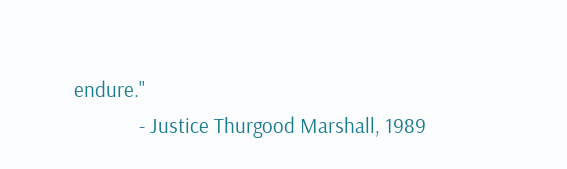endure."
             - Justice Thurgood Marshall, 1989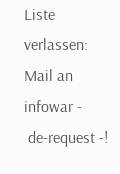Liste verlassen:
Mail an infowar -
 de-request -!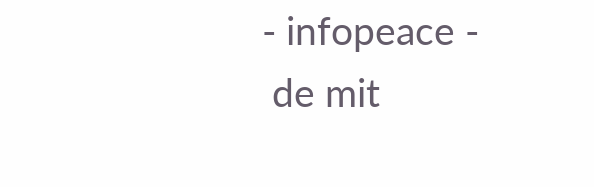- infopeace -
 de mit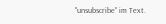"unsubscribe" im Text.